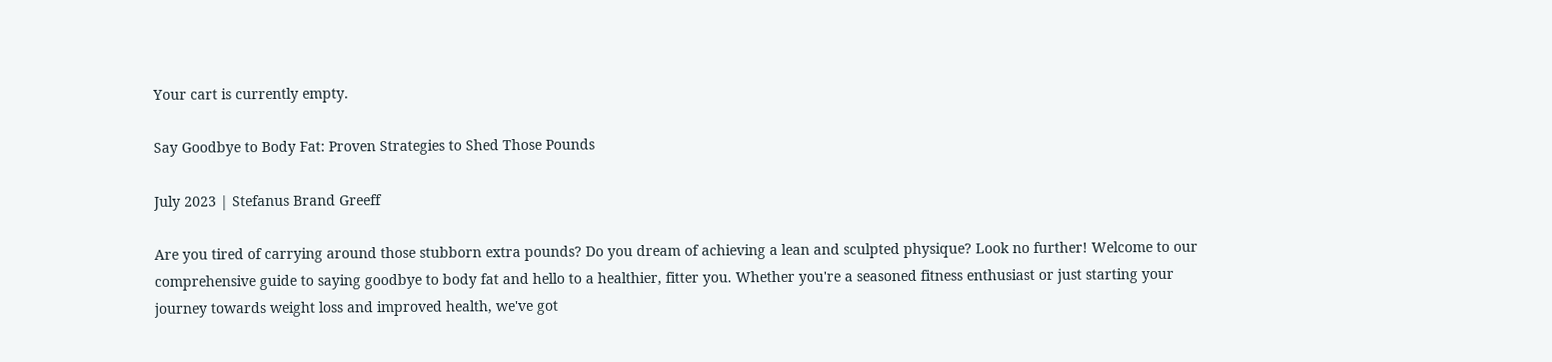Your cart is currently empty.

Say Goodbye to Body Fat: Proven Strategies to Shed Those Pounds

July 2023 | Stefanus Brand Greeff

Are you tired of carrying around those stubborn extra pounds? Do you dream of achieving a lean and sculpted physique? Look no further! Welcome to our comprehensive guide to saying goodbye to body fat and hello to a healthier, fitter you. Whether you're a seasoned fitness enthusiast or just starting your journey towards weight loss and improved health, we've got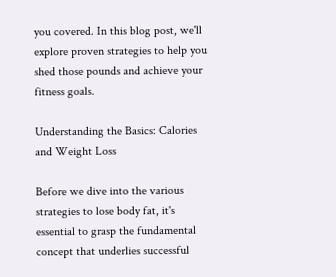you covered. In this blog post, we'll explore proven strategies to help you shed those pounds and achieve your fitness goals.

Understanding the Basics: Calories and Weight Loss

Before we dive into the various strategies to lose body fat, it's essential to grasp the fundamental concept that underlies successful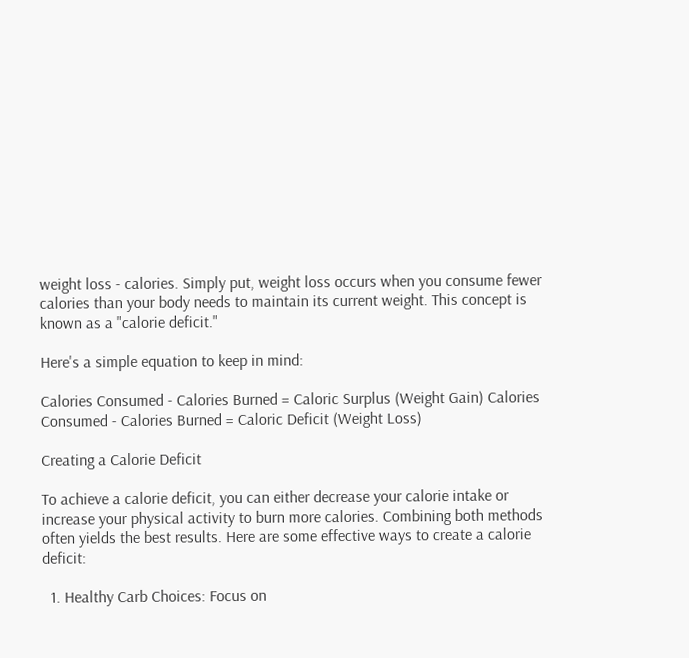weight loss - calories. Simply put, weight loss occurs when you consume fewer calories than your body needs to maintain its current weight. This concept is known as a "calorie deficit."

Here's a simple equation to keep in mind:

Calories Consumed - Calories Burned = Caloric Surplus (Weight Gain) Calories Consumed - Calories Burned = Caloric Deficit (Weight Loss)

Creating a Calorie Deficit

To achieve a calorie deficit, you can either decrease your calorie intake or increase your physical activity to burn more calories. Combining both methods often yields the best results. Here are some effective ways to create a calorie deficit:

  1. Healthy Carb Choices: Focus on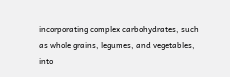incorporating complex carbohydrates, such as whole grains, legumes, and vegetables, into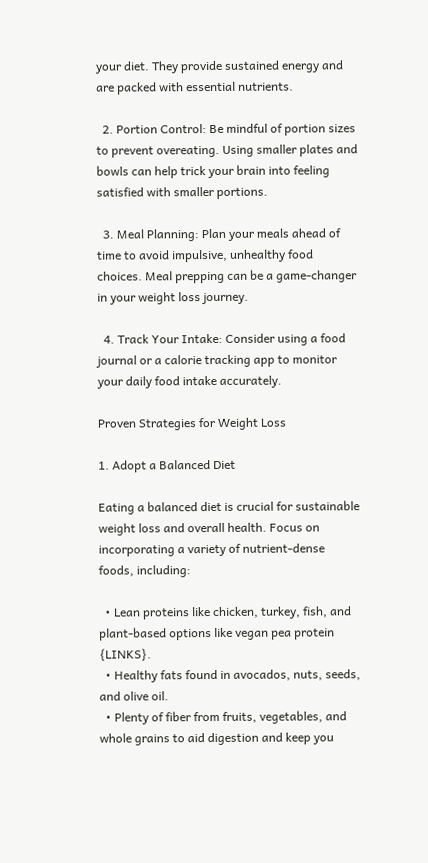your diet. They provide sustained energy and are packed with essential nutrients.

  2. Portion Control: Be mindful of portion sizes to prevent overeating. Using smaller plates and bowls can help trick your brain into feeling satisfied with smaller portions.

  3. Meal Planning: Plan your meals ahead of time to avoid impulsive, unhealthy food choices. Meal prepping can be a game-changer in your weight loss journey.

  4. Track Your Intake: Consider using a food journal or a calorie tracking app to monitor your daily food intake accurately.

Proven Strategies for Weight Loss

1. Adopt a Balanced Diet

Eating a balanced diet is crucial for sustainable weight loss and overall health. Focus on incorporating a variety of nutrient-dense foods, including:

  • Lean proteins like chicken, turkey, fish, and plant-based options like vegan pea protein {LINKS}.
  • Healthy fats found in avocados, nuts, seeds, and olive oil.
  • Plenty of fiber from fruits, vegetables, and whole grains to aid digestion and keep you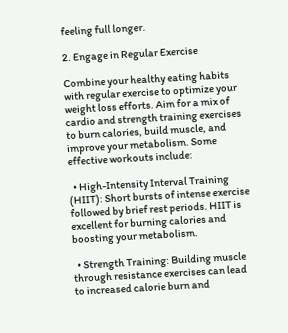feeling full longer.

2. Engage in Regular Exercise

Combine your healthy eating habits with regular exercise to optimize your weight loss efforts. Aim for a mix of cardio and strength training exercises to burn calories, build muscle, and improve your metabolism. Some effective workouts include:

  • High-Intensity Interval Training (HIIT): Short bursts of intense exercise followed by brief rest periods. HIIT is excellent for burning calories and boosting your metabolism.

  • Strength Training: Building muscle through resistance exercises can lead to increased calorie burn and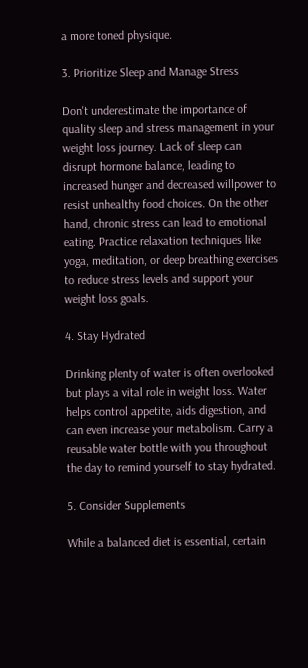a more toned physique.

3. Prioritize Sleep and Manage Stress

Don't underestimate the importance of quality sleep and stress management in your weight loss journey. Lack of sleep can disrupt hormone balance, leading to increased hunger and decreased willpower to resist unhealthy food choices. On the other hand, chronic stress can lead to emotional eating. Practice relaxation techniques like yoga, meditation, or deep breathing exercises to reduce stress levels and support your weight loss goals.

4. Stay Hydrated

Drinking plenty of water is often overlooked but plays a vital role in weight loss. Water helps control appetite, aids digestion, and can even increase your metabolism. Carry a reusable water bottle with you throughout the day to remind yourself to stay hydrated.

5. Consider Supplements

While a balanced diet is essential, certain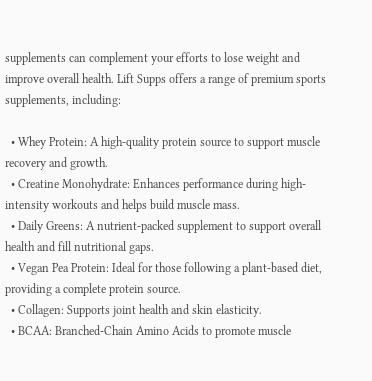supplements can complement your efforts to lose weight and improve overall health. Lift Supps offers a range of premium sports supplements, including:

  • Whey Protein: A high-quality protein source to support muscle recovery and growth.
  • Creatine Monohydrate: Enhances performance during high-intensity workouts and helps build muscle mass.
  • Daily Greens: A nutrient-packed supplement to support overall health and fill nutritional gaps.
  • Vegan Pea Protein: Ideal for those following a plant-based diet, providing a complete protein source.
  • Collagen: Supports joint health and skin elasticity.
  • BCAA: Branched-Chain Amino Acids to promote muscle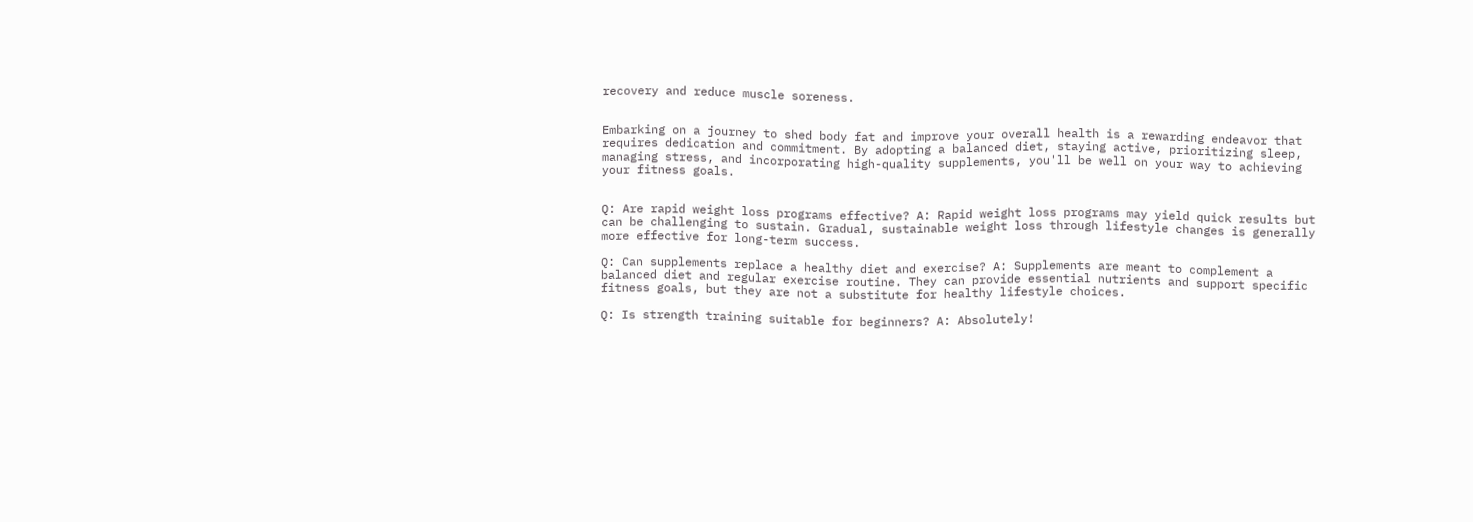recovery and reduce muscle soreness.


Embarking on a journey to shed body fat and improve your overall health is a rewarding endeavor that requires dedication and commitment. By adopting a balanced diet, staying active, prioritizing sleep, managing stress, and incorporating high-quality supplements, you'll be well on your way to achieving your fitness goals.


Q: Are rapid weight loss programs effective? A: Rapid weight loss programs may yield quick results but can be challenging to sustain. Gradual, sustainable weight loss through lifestyle changes is generally more effective for long-term success.

Q: Can supplements replace a healthy diet and exercise? A: Supplements are meant to complement a balanced diet and regular exercise routine. They can provide essential nutrients and support specific fitness goals, but they are not a substitute for healthy lifestyle choices.

Q: Is strength training suitable for beginners? A: Absolutely!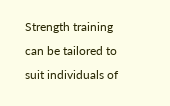Strength training can be tailored to suit individuals of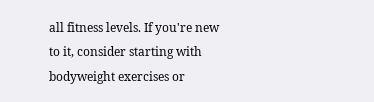all fitness levels. If you're new to it, consider starting with bodyweight exercises or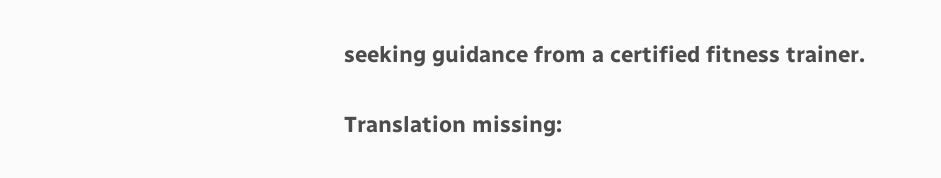seeking guidance from a certified fitness trainer.

Translation missing: